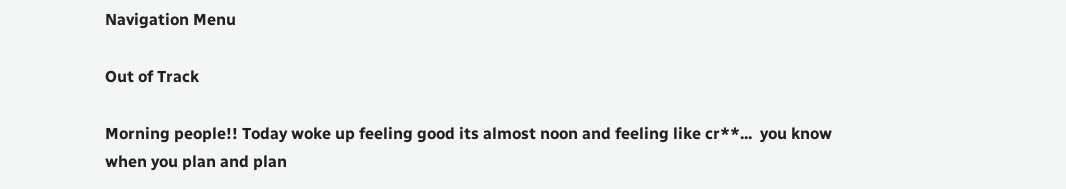Navigation Menu

Out of Track

Morning people!! Today woke up feeling good its almost noon and feeling like cr**...  you know when you plan and plan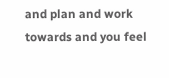and plan and work towards and you feel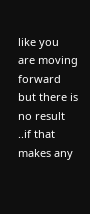like you are moving forward but there is no result ..if that makes any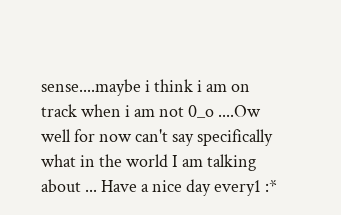sense....maybe i think i am on track when i am not 0_o ....Ow well for now can't say specifically what in the world I am talking about ... Have a nice day every1 :*